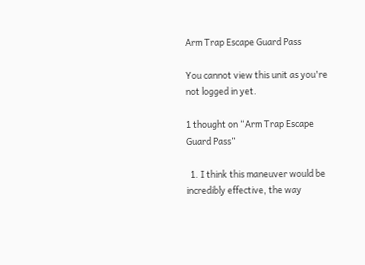Arm Trap Escape Guard Pass

You cannot view this unit as you're not logged in yet.

1 thought on “Arm Trap Escape Guard Pass”

  1. I think this maneuver would be incredibly effective, the way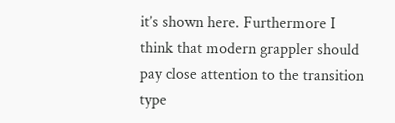it’s shown here. Furthermore I think that modern grappler should pay close attention to the transition type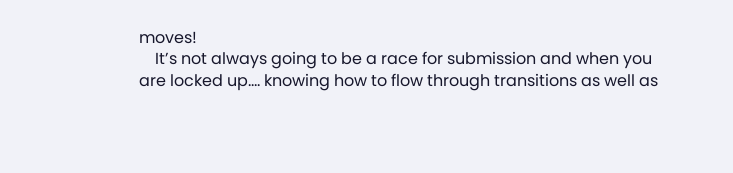moves!
    It’s not always going to be a race for submission and when you are locked up…. knowing how to flow through transitions as well as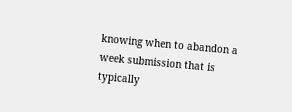knowing when to abandon a week submission that is typically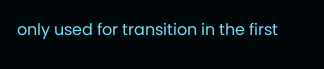only used for transition in the first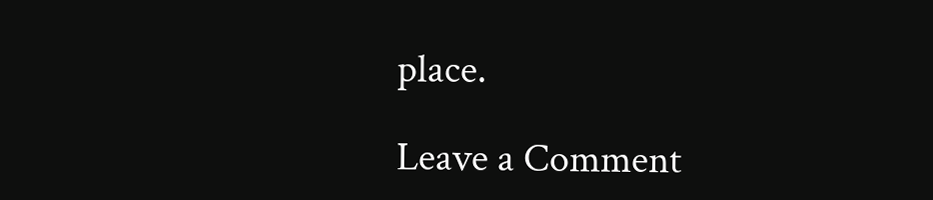place.

Leave a Comment